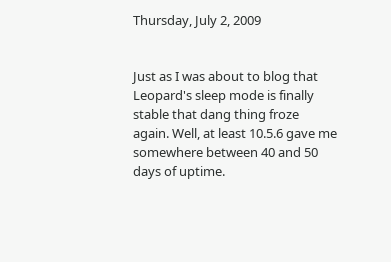Thursday, July 2, 2009


Just as I was about to blog that Leopard's sleep mode is finally stable that dang thing froze again. Well, at least 10.5.6 gave me somewhere between 40 and 50 days of uptime.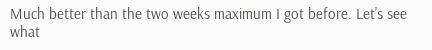Much better than the two weeks maximum I got before. Let's see what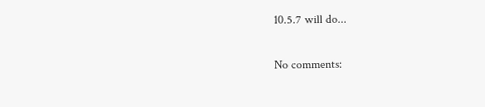10.5.7 will do...

No comments: